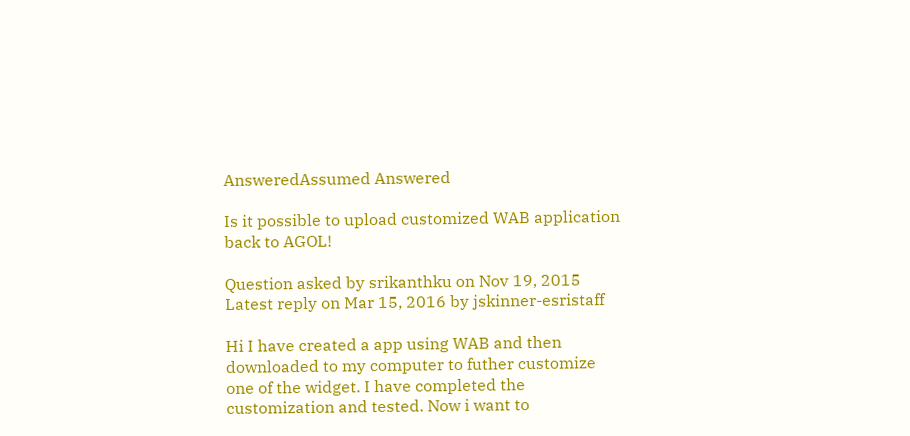AnsweredAssumed Answered

Is it possible to upload customized WAB application back to AGOL!

Question asked by srikanthku on Nov 19, 2015
Latest reply on Mar 15, 2016 by jskinner-esristaff

Hi I have created a app using WAB and then downloaded to my computer to futher customize one of the widget. I have completed the customization and tested. Now i want to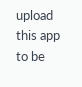upload this app to be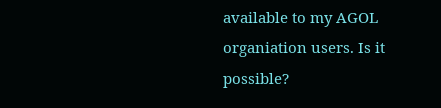available to my AGOL organiation users. Is it possible?